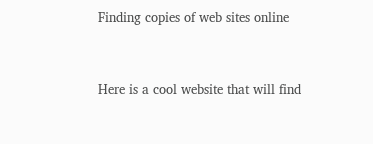Finding copies of web sites online


Here is a cool website that will find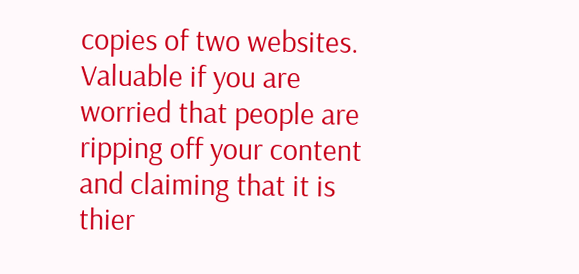copies of two websites. Valuable if you are worried that people are ripping off your content and claiming that it is thier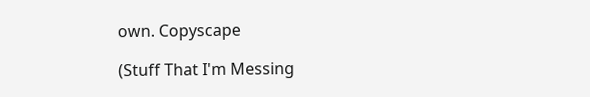own. Copyscape

(Stuff That I'm Messing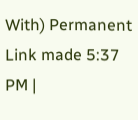With) Permanent Link made 5:37 PM |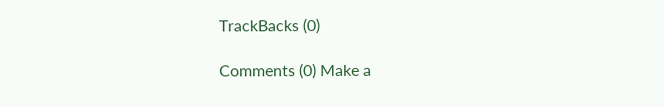TrackBacks (0)

Comments (0) Make a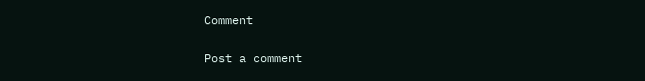Comment

Post a comment